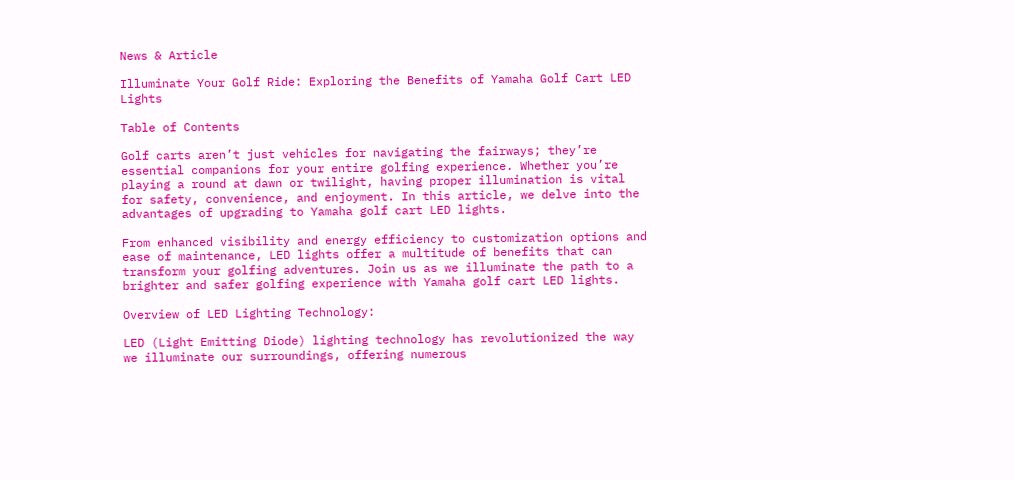News & Article

Illuminate Your Golf Ride: Exploring the Benefits of Yamaha Golf Cart LED Lights

Table of Contents

Golf carts aren’t just vehicles for navigating the fairways; they’re essential companions for your entire golfing experience. Whether you’re playing a round at dawn or twilight, having proper illumination is vital for safety, convenience, and enjoyment. In this article, we delve into the advantages of upgrading to Yamaha golf cart LED lights.

From enhanced visibility and energy efficiency to customization options and ease of maintenance, LED lights offer a multitude of benefits that can transform your golfing adventures. Join us as we illuminate the path to a brighter and safer golfing experience with Yamaha golf cart LED lights.

Overview of LED Lighting Technology:

LED (Light Emitting Diode) lighting technology has revolutionized the way we illuminate our surroundings, offering numerous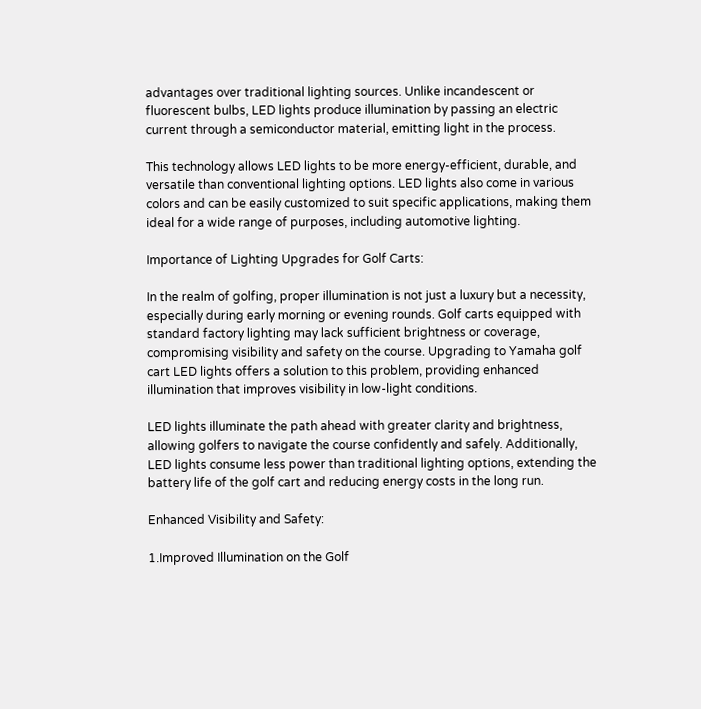advantages over traditional lighting sources. Unlike incandescent or fluorescent bulbs, LED lights produce illumination by passing an electric current through a semiconductor material, emitting light in the process.

This technology allows LED lights to be more energy-efficient, durable, and versatile than conventional lighting options. LED lights also come in various colors and can be easily customized to suit specific applications, making them ideal for a wide range of purposes, including automotive lighting.

Importance of Lighting Upgrades for Golf Carts:

In the realm of golfing, proper illumination is not just a luxury but a necessity, especially during early morning or evening rounds. Golf carts equipped with standard factory lighting may lack sufficient brightness or coverage, compromising visibility and safety on the course. Upgrading to Yamaha golf cart LED lights offers a solution to this problem, providing enhanced illumination that improves visibility in low-light conditions.

LED lights illuminate the path ahead with greater clarity and brightness, allowing golfers to navigate the course confidently and safely. Additionally, LED lights consume less power than traditional lighting options, extending the battery life of the golf cart and reducing energy costs in the long run.

Enhanced Visibility and Safety:

1.Improved Illumination on the Golf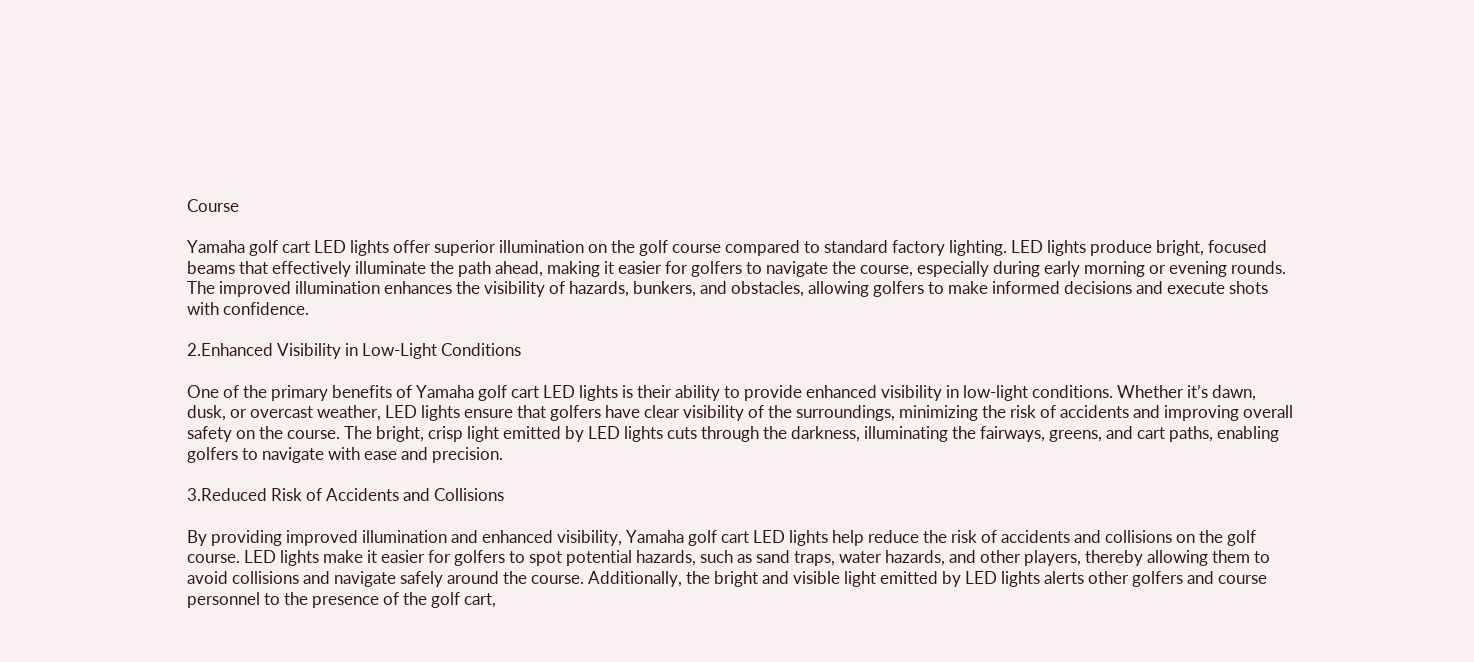Course

Yamaha golf cart LED lights offer superior illumination on the golf course compared to standard factory lighting. LED lights produce bright, focused beams that effectively illuminate the path ahead, making it easier for golfers to navigate the course, especially during early morning or evening rounds. The improved illumination enhances the visibility of hazards, bunkers, and obstacles, allowing golfers to make informed decisions and execute shots with confidence.

2.Enhanced Visibility in Low-Light Conditions

One of the primary benefits of Yamaha golf cart LED lights is their ability to provide enhanced visibility in low-light conditions. Whether it’s dawn, dusk, or overcast weather, LED lights ensure that golfers have clear visibility of the surroundings, minimizing the risk of accidents and improving overall safety on the course. The bright, crisp light emitted by LED lights cuts through the darkness, illuminating the fairways, greens, and cart paths, enabling golfers to navigate with ease and precision.

3.Reduced Risk of Accidents and Collisions

By providing improved illumination and enhanced visibility, Yamaha golf cart LED lights help reduce the risk of accidents and collisions on the golf course. LED lights make it easier for golfers to spot potential hazards, such as sand traps, water hazards, and other players, thereby allowing them to avoid collisions and navigate safely around the course. Additionally, the bright and visible light emitted by LED lights alerts other golfers and course personnel to the presence of the golf cart,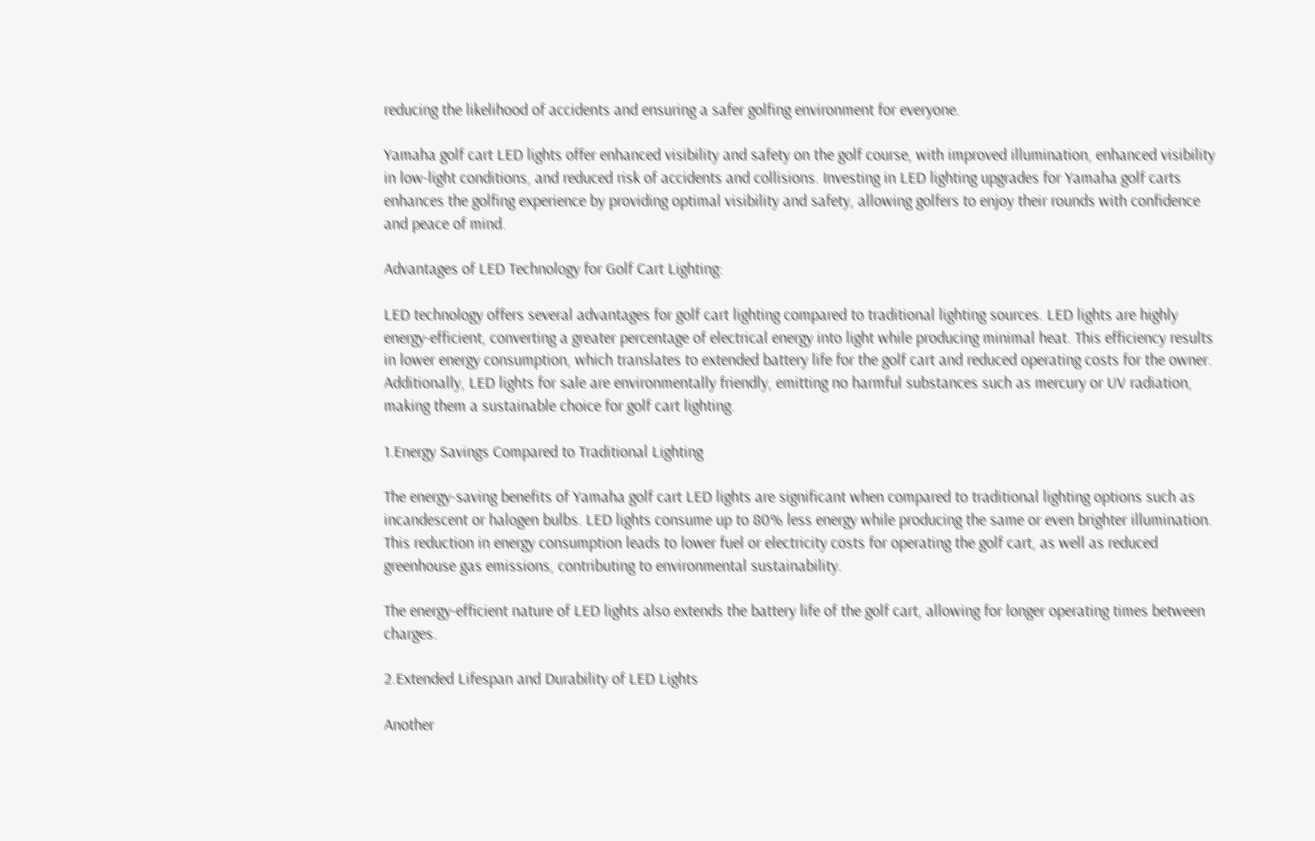reducing the likelihood of accidents and ensuring a safer golfing environment for everyone.

Yamaha golf cart LED lights offer enhanced visibility and safety on the golf course, with improved illumination, enhanced visibility in low-light conditions, and reduced risk of accidents and collisions. Investing in LED lighting upgrades for Yamaha golf carts enhances the golfing experience by providing optimal visibility and safety, allowing golfers to enjoy their rounds with confidence and peace of mind.

Advantages of LED Technology for Golf Cart Lighting:

LED technology offers several advantages for golf cart lighting compared to traditional lighting sources. LED lights are highly energy-efficient, converting a greater percentage of electrical energy into light while producing minimal heat. This efficiency results in lower energy consumption, which translates to extended battery life for the golf cart and reduced operating costs for the owner. Additionally, LED lights for sale are environmentally friendly, emitting no harmful substances such as mercury or UV radiation, making them a sustainable choice for golf cart lighting.

1.Energy Savings Compared to Traditional Lighting

The energy-saving benefits of Yamaha golf cart LED lights are significant when compared to traditional lighting options such as incandescent or halogen bulbs. LED lights consume up to 80% less energy while producing the same or even brighter illumination. This reduction in energy consumption leads to lower fuel or electricity costs for operating the golf cart, as well as reduced greenhouse gas emissions, contributing to environmental sustainability.

The energy-efficient nature of LED lights also extends the battery life of the golf cart, allowing for longer operating times between charges.

2.Extended Lifespan and Durability of LED Lights

Another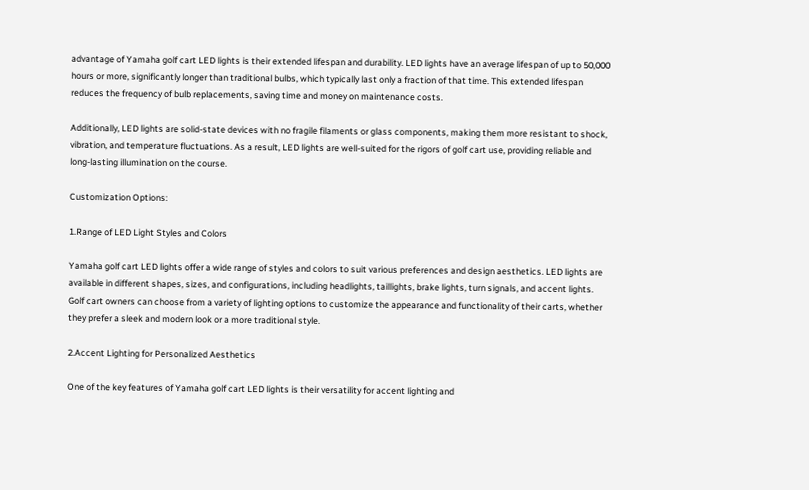advantage of Yamaha golf cart LED lights is their extended lifespan and durability. LED lights have an average lifespan of up to 50,000 hours or more, significantly longer than traditional bulbs, which typically last only a fraction of that time. This extended lifespan reduces the frequency of bulb replacements, saving time and money on maintenance costs.

Additionally, LED lights are solid-state devices with no fragile filaments or glass components, making them more resistant to shock, vibration, and temperature fluctuations. As a result, LED lights are well-suited for the rigors of golf cart use, providing reliable and long-lasting illumination on the course.

Customization Options:

1.Range of LED Light Styles and Colors

Yamaha golf cart LED lights offer a wide range of styles and colors to suit various preferences and design aesthetics. LED lights are available in different shapes, sizes, and configurations, including headlights, taillights, brake lights, turn signals, and accent lights. Golf cart owners can choose from a variety of lighting options to customize the appearance and functionality of their carts, whether they prefer a sleek and modern look or a more traditional style.

2.Accent Lighting for Personalized Aesthetics

One of the key features of Yamaha golf cart LED lights is their versatility for accent lighting and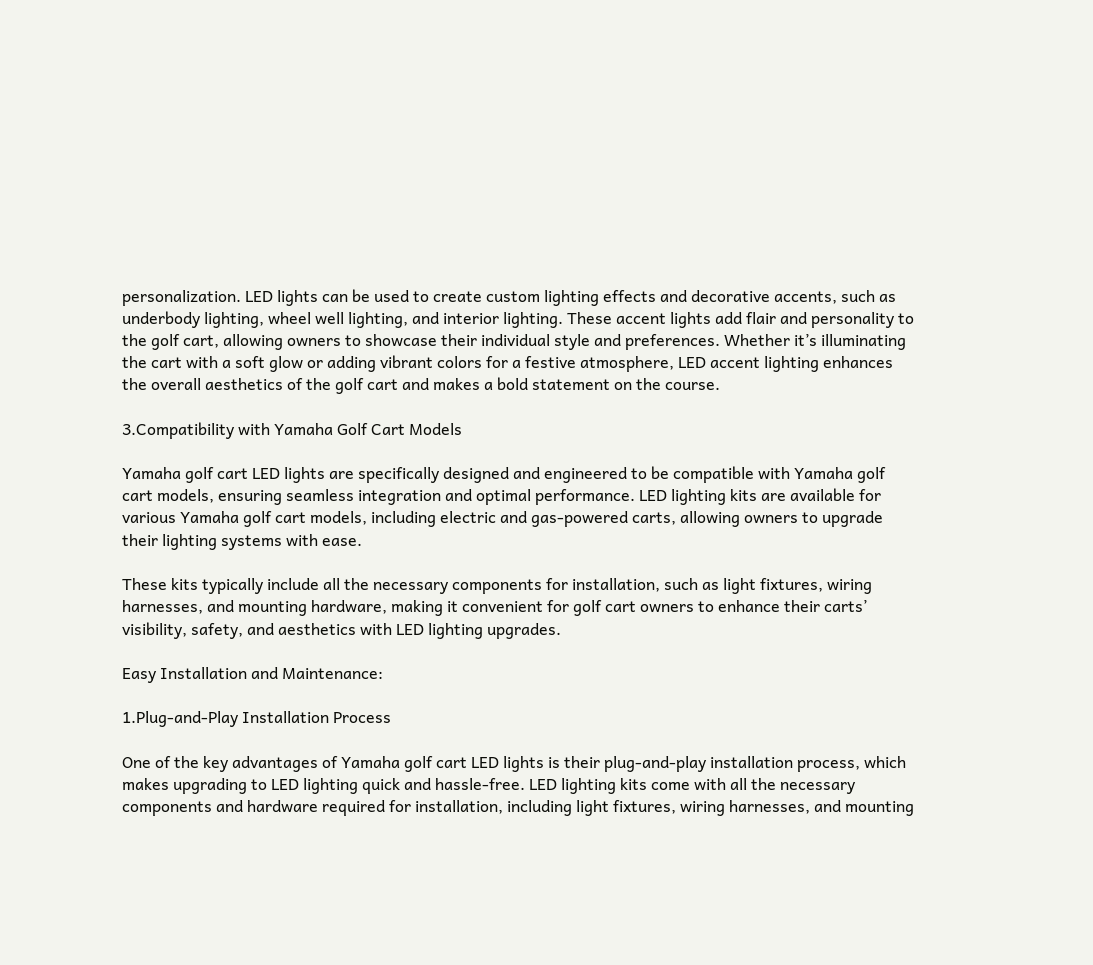personalization. LED lights can be used to create custom lighting effects and decorative accents, such as underbody lighting, wheel well lighting, and interior lighting. These accent lights add flair and personality to the golf cart, allowing owners to showcase their individual style and preferences. Whether it’s illuminating the cart with a soft glow or adding vibrant colors for a festive atmosphere, LED accent lighting enhances the overall aesthetics of the golf cart and makes a bold statement on the course.

3.Compatibility with Yamaha Golf Cart Models

Yamaha golf cart LED lights are specifically designed and engineered to be compatible with Yamaha golf cart models, ensuring seamless integration and optimal performance. LED lighting kits are available for various Yamaha golf cart models, including electric and gas-powered carts, allowing owners to upgrade their lighting systems with ease.

These kits typically include all the necessary components for installation, such as light fixtures, wiring harnesses, and mounting hardware, making it convenient for golf cart owners to enhance their carts’ visibility, safety, and aesthetics with LED lighting upgrades.

Easy Installation and Maintenance:

1.Plug-and-Play Installation Process

One of the key advantages of Yamaha golf cart LED lights is their plug-and-play installation process, which makes upgrading to LED lighting quick and hassle-free. LED lighting kits come with all the necessary components and hardware required for installation, including light fixtures, wiring harnesses, and mounting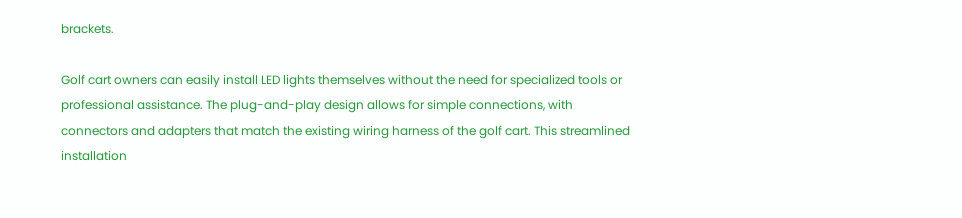brackets.

Golf cart owners can easily install LED lights themselves without the need for specialized tools or professional assistance. The plug-and-play design allows for simple connections, with connectors and adapters that match the existing wiring harness of the golf cart. This streamlined installation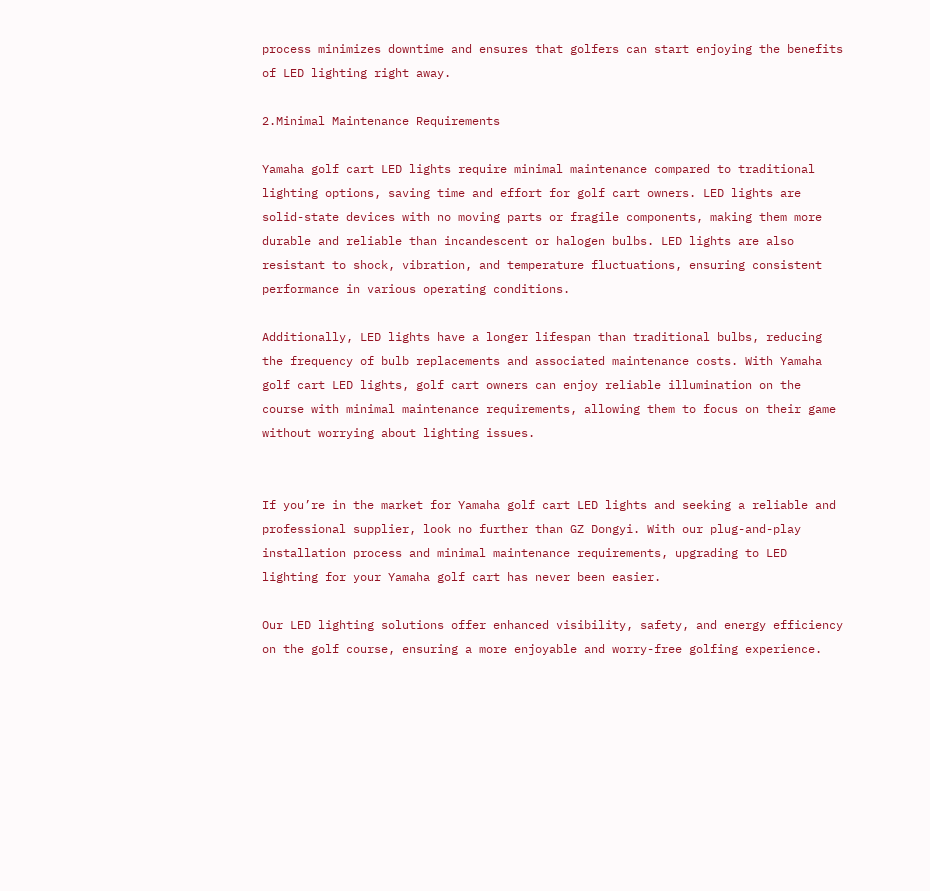process minimizes downtime and ensures that golfers can start enjoying the benefits of LED lighting right away.

2.Minimal Maintenance Requirements

Yamaha golf cart LED lights require minimal maintenance compared to traditional lighting options, saving time and effort for golf cart owners. LED lights are solid-state devices with no moving parts or fragile components, making them more durable and reliable than incandescent or halogen bulbs. LED lights are also resistant to shock, vibration, and temperature fluctuations, ensuring consistent performance in various operating conditions.

Additionally, LED lights have a longer lifespan than traditional bulbs, reducing the frequency of bulb replacements and associated maintenance costs. With Yamaha golf cart LED lights, golf cart owners can enjoy reliable illumination on the course with minimal maintenance requirements, allowing them to focus on their game without worrying about lighting issues.


If you’re in the market for Yamaha golf cart LED lights and seeking a reliable and professional supplier, look no further than GZ Dongyi. With our plug-and-play installation process and minimal maintenance requirements, upgrading to LED lighting for your Yamaha golf cart has never been easier.

Our LED lighting solutions offer enhanced visibility, safety, and energy efficiency on the golf course, ensuring a more enjoyable and worry-free golfing experience.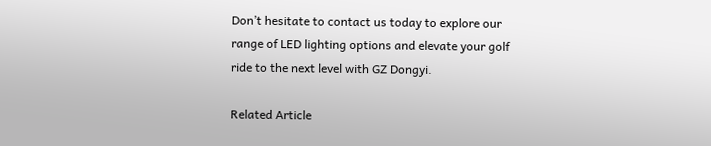Don’t hesitate to contact us today to explore our range of LED lighting options and elevate your golf ride to the next level with GZ Dongyi.

Related Article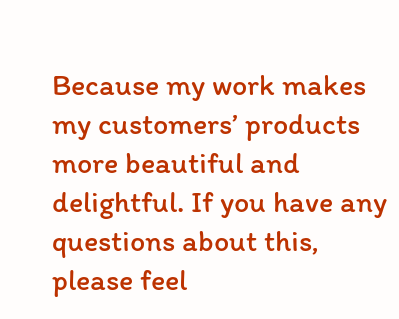Because my work makes my customers’ products more beautiful and delightful. If you have any questions about this, please feel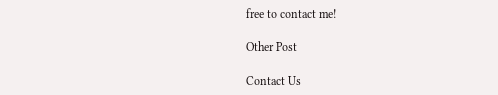free to contact me!

Other Post

Contact Us